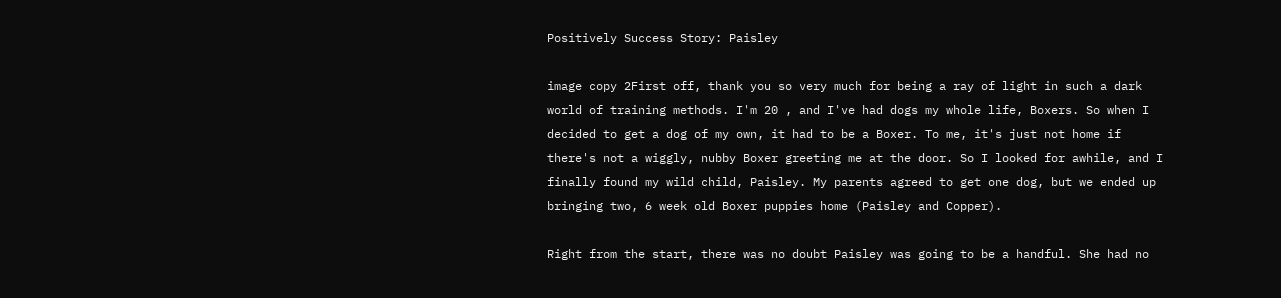Positively Success Story: Paisley

image copy 2First off, thank you so very much for being a ray of light in such a dark world of training methods. I'm 20 , and I've had dogs my whole life, Boxers. So when I decided to get a dog of my own, it had to be a Boxer. To me, it's just not home if there's not a wiggly, nubby Boxer greeting me at the door. So I looked for awhile, and I finally found my wild child, Paisley. My parents agreed to get one dog, but we ended up bringing two, 6 week old Boxer puppies home (Paisley and Copper).

Right from the start, there was no doubt Paisley was going to be a handful. She had no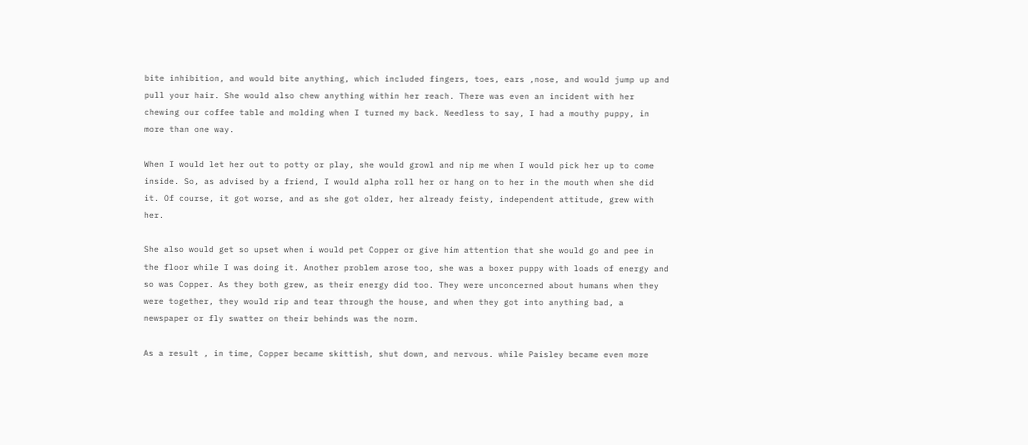bite inhibition, and would bite anything, which included fingers, toes, ears ,nose, and would jump up and pull your hair. She would also chew anything within her reach. There was even an incident with her chewing our coffee table and molding when I turned my back. Needless to say, I had a mouthy puppy, in more than one way.

When I would let her out to potty or play, she would growl and nip me when I would pick her up to come inside. So, as advised by a friend, I would alpha roll her or hang on to her in the mouth when she did it. Of course, it got worse, and as she got older, her already feisty, independent attitude, grew with her.

She also would get so upset when i would pet Copper or give him attention that she would go and pee in the floor while I was doing it. Another problem arose too, she was a boxer puppy with loads of energy and so was Copper. As they both grew, as their energy did too. They were unconcerned about humans when they were together, they would rip and tear through the house, and when they got into anything bad, a newspaper or fly swatter on their behinds was the norm.

As a result , in time, Copper became skittish, shut down, and nervous. while Paisley became even more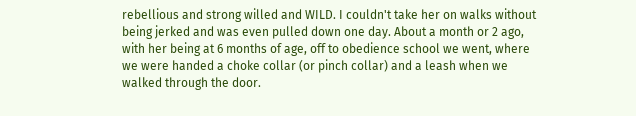rebellious and strong willed and WILD. I couldn't take her on walks without being jerked and was even pulled down one day. About a month or 2 ago, with her being at 6 months of age, off to obedience school we went, where we were handed a choke collar (or pinch collar) and a leash when we walked through the door.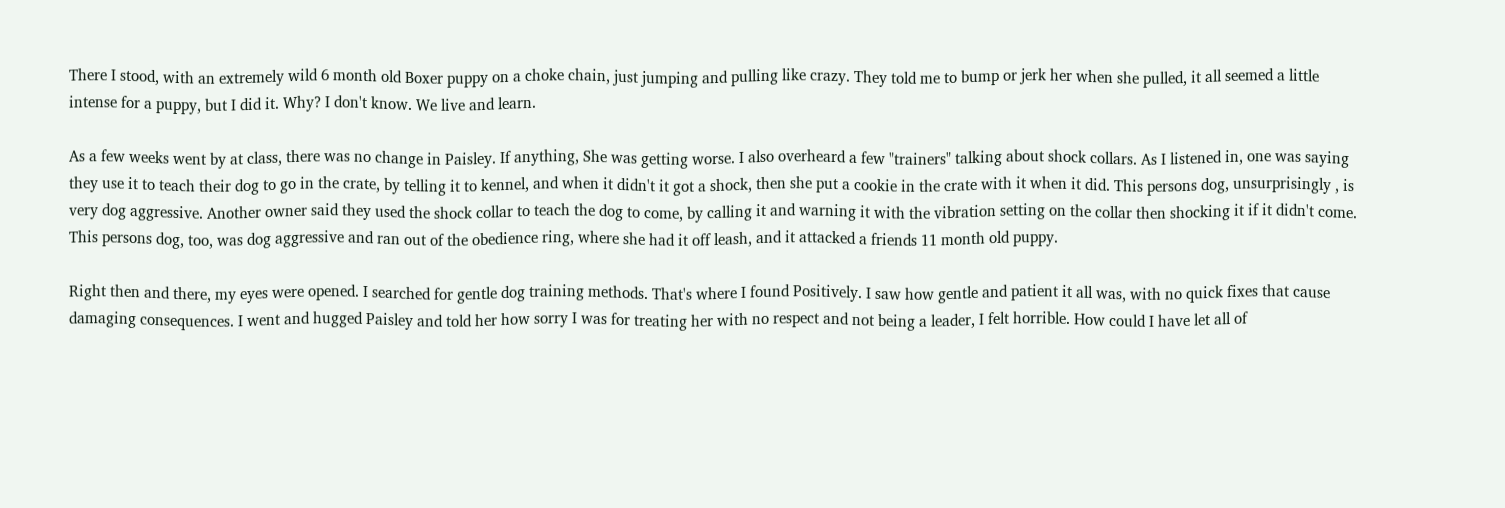There I stood, with an extremely wild 6 month old Boxer puppy on a choke chain, just jumping and pulling like crazy. They told me to bump or jerk her when she pulled, it all seemed a little intense for a puppy, but I did it. Why? I don't know. We live and learn.

As a few weeks went by at class, there was no change in Paisley. If anything, She was getting worse. I also overheard a few "trainers" talking about shock collars. As I listened in, one was saying they use it to teach their dog to go in the crate, by telling it to kennel, and when it didn't it got a shock, then she put a cookie in the crate with it when it did. This persons dog, unsurprisingly , is very dog aggressive. Another owner said they used the shock collar to teach the dog to come, by calling it and warning it with the vibration setting on the collar then shocking it if it didn't come. This persons dog, too, was dog aggressive and ran out of the obedience ring, where she had it off leash, and it attacked a friends 11 month old puppy.

Right then and there, my eyes were opened. I searched for gentle dog training methods. That's where I found Positively. I saw how gentle and patient it all was, with no quick fixes that cause damaging consequences. I went and hugged Paisley and told her how sorry I was for treating her with no respect and not being a leader, I felt horrible. How could I have let all of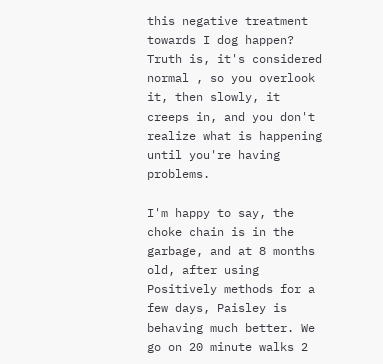this negative treatment towards I dog happen? Truth is, it's considered normal , so you overlook it, then slowly, it creeps in, and you don't realize what is happening until you're having problems.

I'm happy to say, the choke chain is in the garbage, and at 8 months old, after using Positively methods for a few days, Paisley is behaving much better. We go on 20 minute walks 2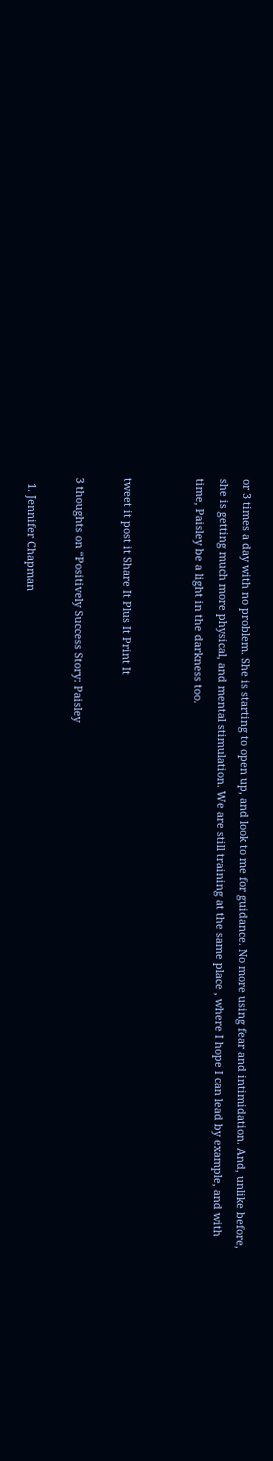or 3 times a day with no problem. She is starting to open up, and look to me for guidance. No more using fear and intimidation. And, unlike before, she is getting much more physical, and mental stimulation. We are still training at the same place , where I hope I can lead by example, and with time, Paisley be a light in the darkness too.


tweet it post it Share It Plus It Print It

3 thoughts on “Positively Success Story: Paisley

  1. Jennifer Chapman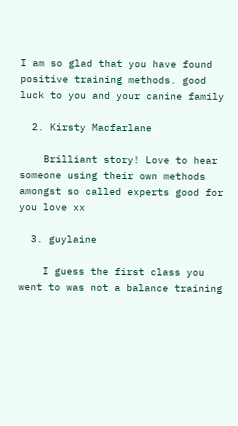I am so glad that you have found positive training methods. good luck to you and your canine family

  2. Kirsty Macfarlane

    Brilliant story! Love to hear someone using their own methods amongst so called experts good for you love xx

  3. guylaine

    I guess the first class you went to was not a balance training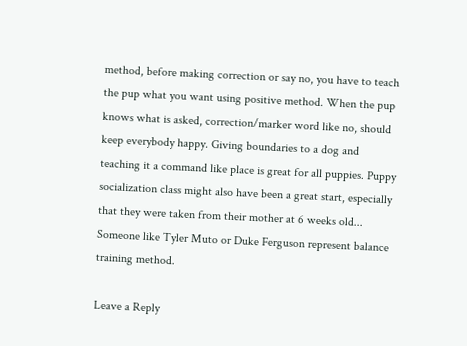method, before making correction or say no, you have to teach the pup what you want using positive method. When the pup knows what is asked, correction/marker word like no, should keep everybody happy. Giving boundaries to a dog and teaching it a command like place is great for all puppies. Puppy socialization class might also have been a great start, especially that they were taken from their mother at 6 weeks old... Someone like Tyler Muto or Duke Ferguson represent balance training method.

Leave a Reply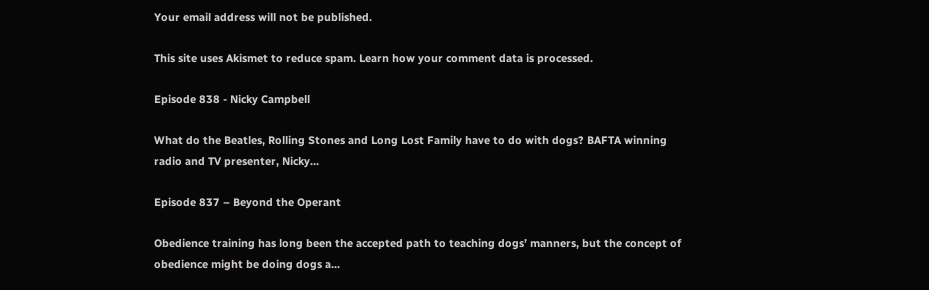Your email address will not be published.

This site uses Akismet to reduce spam. Learn how your comment data is processed.

Episode 838 - Nicky Campbell

What do the Beatles, Rolling Stones and Long Lost Family have to do with dogs? BAFTA winning radio and TV presenter, Nicky...

Episode 837 – Beyond the Operant

Obedience training has long been the accepted path to teaching dogs’ manners, but the concept of obedience might be doing dogs a...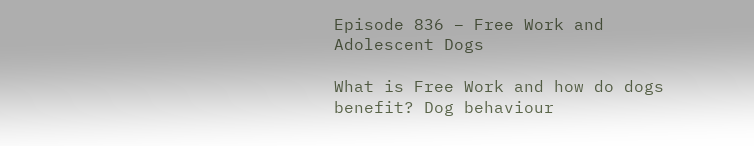Episode 836 – Free Work and Adolescent Dogs

What is Free Work and how do dogs benefit? Dog behaviour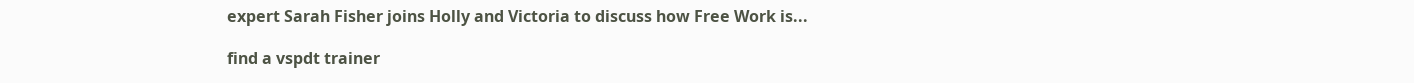expert Sarah Fisher joins Holly and Victoria to discuss how Free Work is...

find a vspdt trainer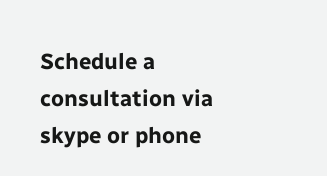Schedule a consultation via skype or phone